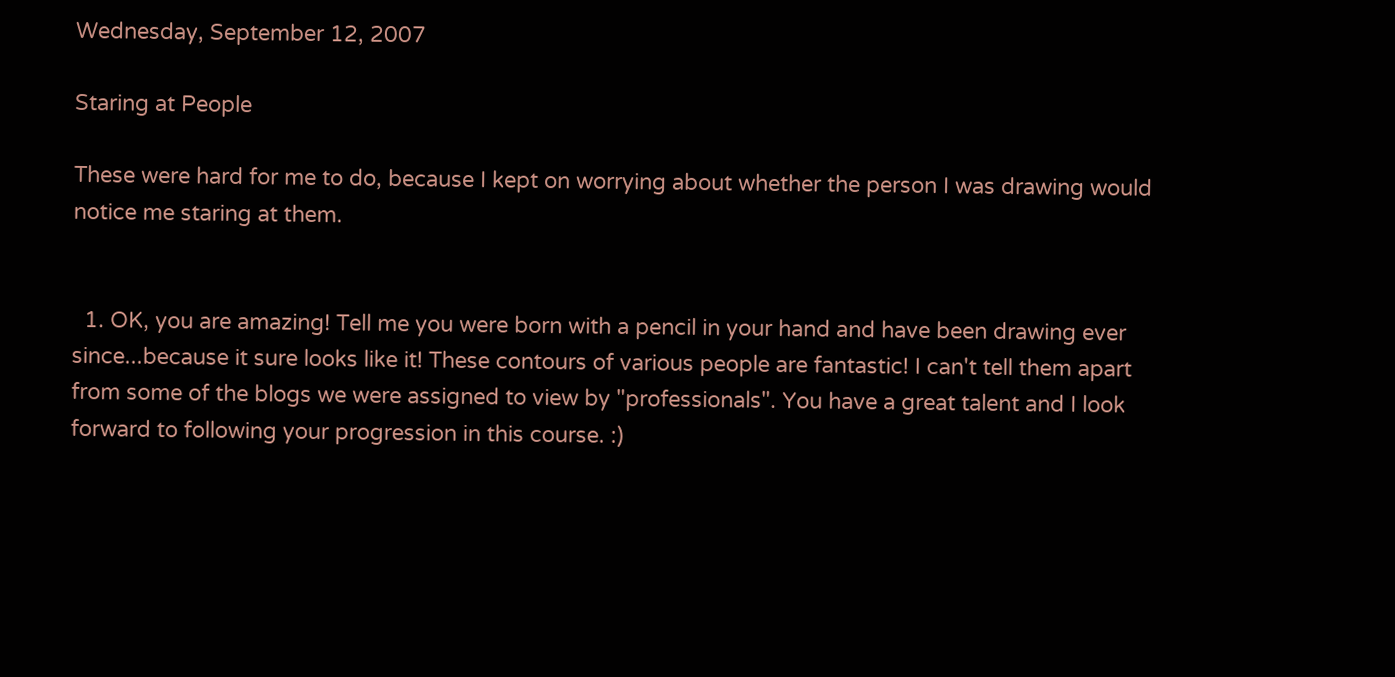Wednesday, September 12, 2007

Staring at People

These were hard for me to do, because I kept on worrying about whether the person I was drawing would notice me staring at them.


  1. OK, you are amazing! Tell me you were born with a pencil in your hand and have been drawing ever since...because it sure looks like it! These contours of various people are fantastic! I can't tell them apart from some of the blogs we were assigned to view by "professionals". You have a great talent and I look forward to following your progression in this course. :)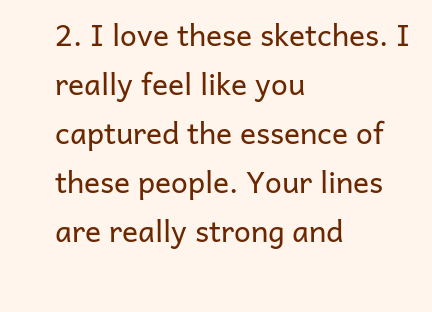2. I love these sketches. I really feel like you captured the essence of these people. Your lines are really strong and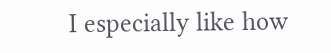I especially like how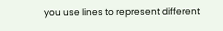you use lines to represent different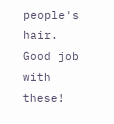people's hair. Good job with these!